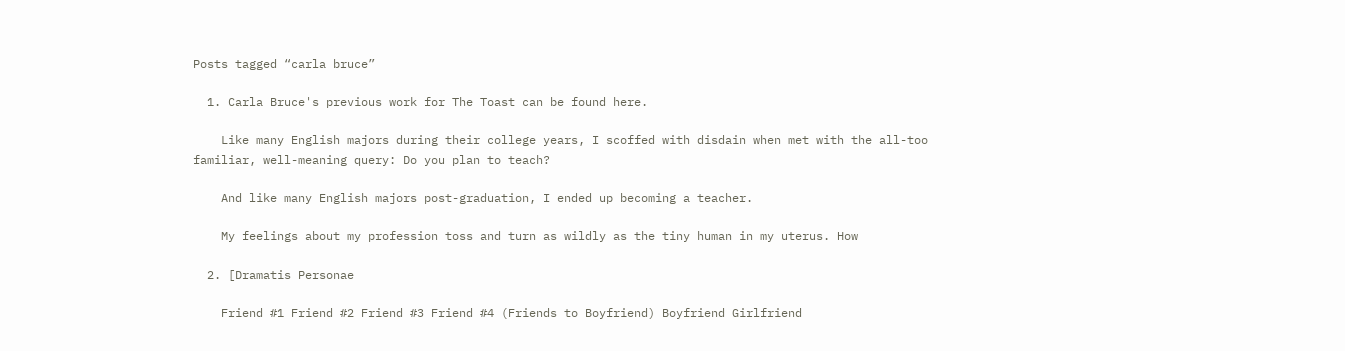Posts tagged “carla bruce”

  1. Carla Bruce's previous work for The Toast can be found here.

    Like many English majors during their college years, I scoffed with disdain when met with the all-too familiar, well-meaning query: Do you plan to teach?

    And like many English majors post-graduation, I ended up becoming a teacher.

    My feelings about my profession toss and turn as wildly as the tiny human in my uterus. How

  2. [Dramatis Personae

    Friend #1 Friend #2 Friend #3 Friend #4 (Friends to Boyfriend) Boyfriend Girlfriend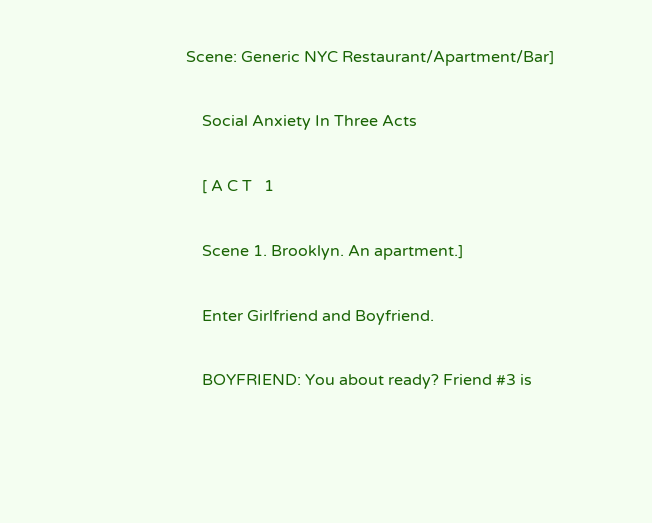Scene: Generic NYC Restaurant/Apartment/Bar]

    Social Anxiety In Three Acts

    [ A C T   1

    Scene 1. Brooklyn. An apartment.]

    Enter Girlfriend and Boyfriend.

    BOYFRIEND: You about ready? Friend #3 is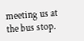meeting us at the bus stop.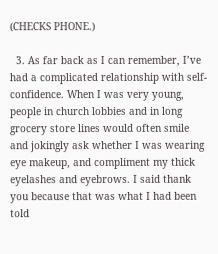(CHECKS PHONE.)

  3. As far back as I can remember, I’ve had a complicated relationship with self-confidence. When I was very young, people in church lobbies and in long grocery store lines would often smile and jokingly ask whether I was wearing eye makeup, and compliment my thick eyelashes and eyebrows. I said thank you because that was what I had been told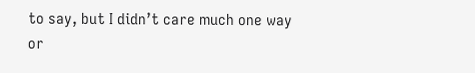to say, but I didn’t care much one way or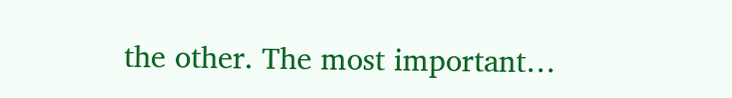the other. The most important…